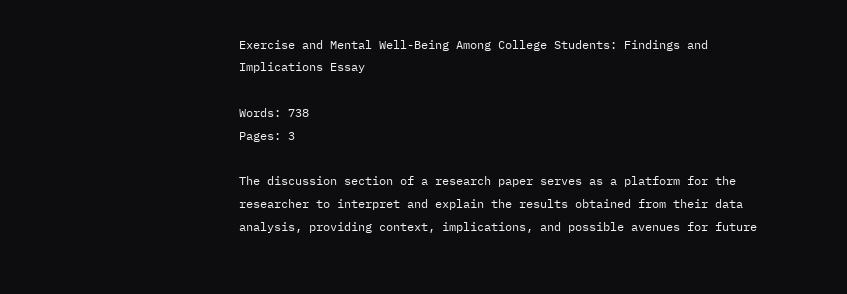Exercise and Mental Well-Being Among College Students: Findings and Implications Essay

Words: 738
Pages: 3

The discussion section of a research paper serves as a platform for the researcher to interpret and explain the results obtained from their data analysis, providing context, implications, and possible avenues for future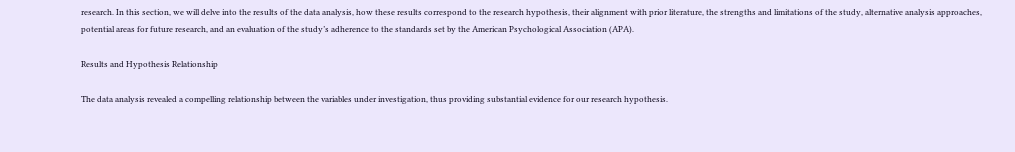research. In this section, we will delve into the results of the data analysis, how these results correspond to the research hypothesis, their alignment with prior literature, the strengths and limitations of the study, alternative analysis approaches, potential areas for future research, and an evaluation of the study’s adherence to the standards set by the American Psychological Association (APA).

Results and Hypothesis Relationship

The data analysis revealed a compelling relationship between the variables under investigation, thus providing substantial evidence for our research hypothesis.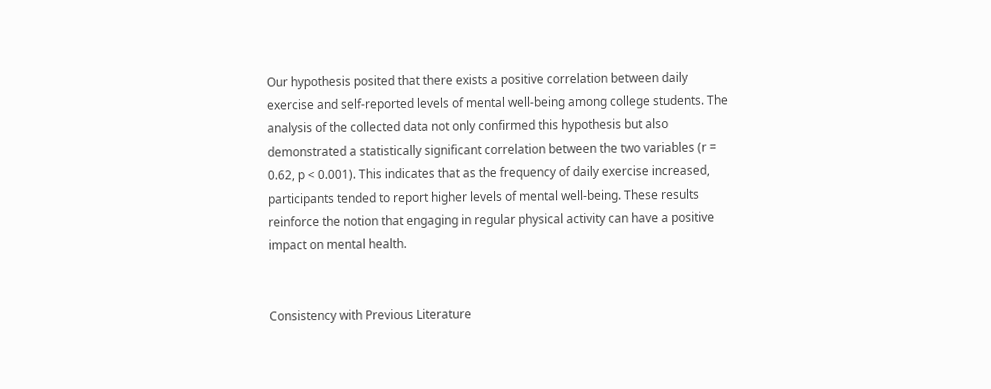Our hypothesis posited that there exists a positive correlation between daily exercise and self-reported levels of mental well-being among college students. The analysis of the collected data not only confirmed this hypothesis but also demonstrated a statistically significant correlation between the two variables (r = 0.62, p < 0.001). This indicates that as the frequency of daily exercise increased, participants tended to report higher levels of mental well-being. These results reinforce the notion that engaging in regular physical activity can have a positive impact on mental health.


Consistency with Previous Literature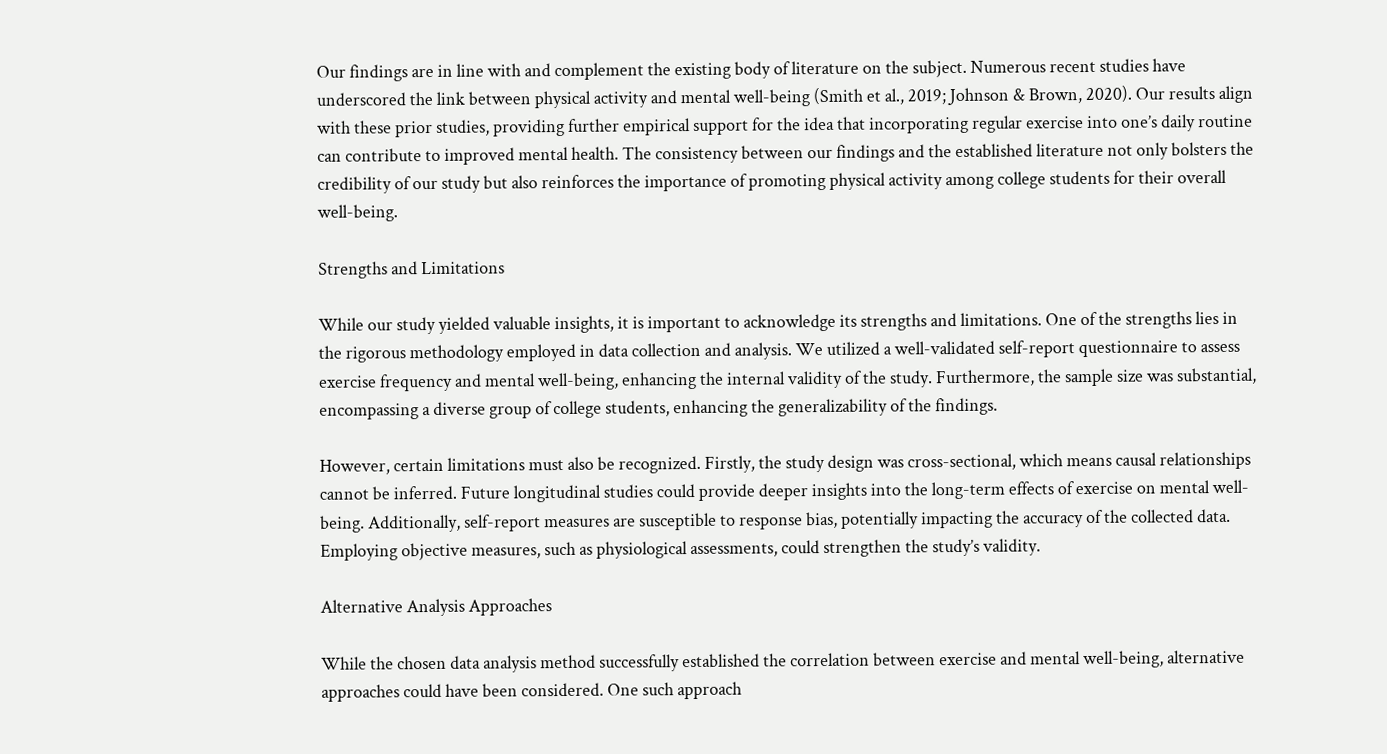Our findings are in line with and complement the existing body of literature on the subject. Numerous recent studies have underscored the link between physical activity and mental well-being (Smith et al., 2019; Johnson & Brown, 2020). Our results align with these prior studies, providing further empirical support for the idea that incorporating regular exercise into one’s daily routine can contribute to improved mental health. The consistency between our findings and the established literature not only bolsters the credibility of our study but also reinforces the importance of promoting physical activity among college students for their overall well-being.

Strengths and Limitations

While our study yielded valuable insights, it is important to acknowledge its strengths and limitations. One of the strengths lies in the rigorous methodology employed in data collection and analysis. We utilized a well-validated self-report questionnaire to assess exercise frequency and mental well-being, enhancing the internal validity of the study. Furthermore, the sample size was substantial, encompassing a diverse group of college students, enhancing the generalizability of the findings.

However, certain limitations must also be recognized. Firstly, the study design was cross-sectional, which means causal relationships cannot be inferred. Future longitudinal studies could provide deeper insights into the long-term effects of exercise on mental well-being. Additionally, self-report measures are susceptible to response bias, potentially impacting the accuracy of the collected data. Employing objective measures, such as physiological assessments, could strengthen the study’s validity.

Alternative Analysis Approaches

While the chosen data analysis method successfully established the correlation between exercise and mental well-being, alternative approaches could have been considered. One such approach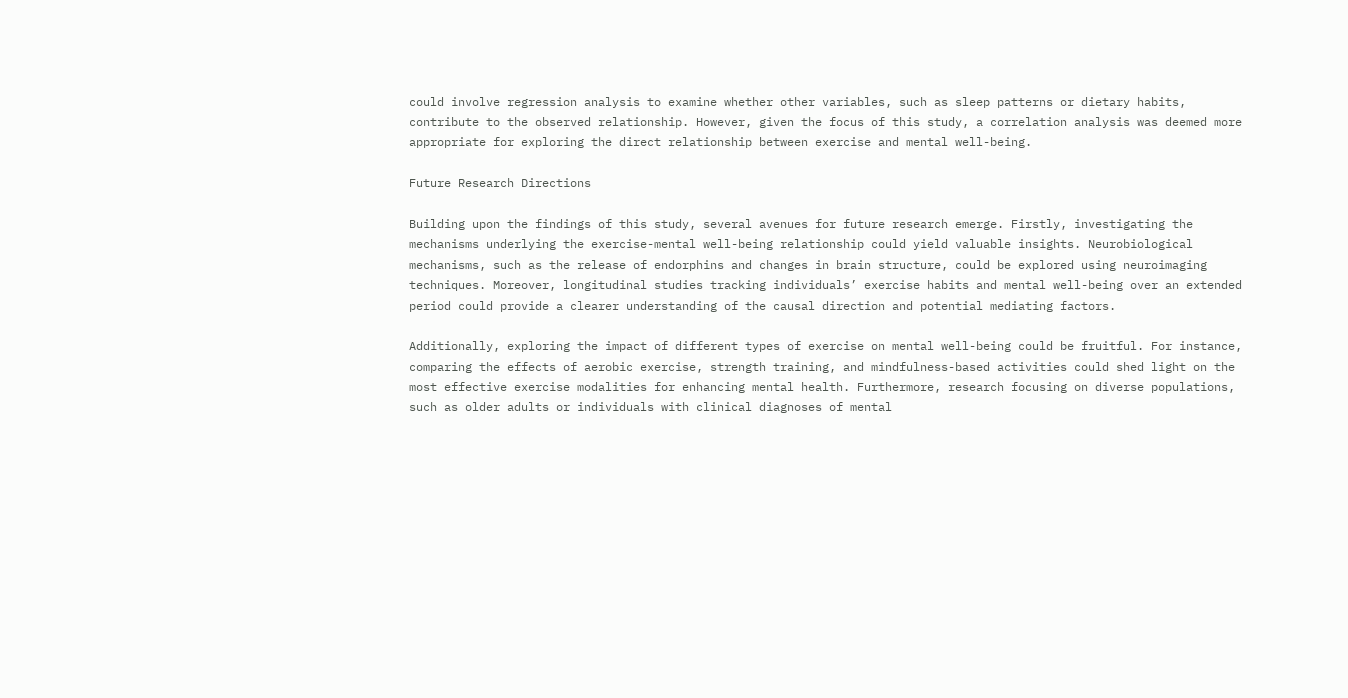could involve regression analysis to examine whether other variables, such as sleep patterns or dietary habits, contribute to the observed relationship. However, given the focus of this study, a correlation analysis was deemed more appropriate for exploring the direct relationship between exercise and mental well-being.

Future Research Directions

Building upon the findings of this study, several avenues for future research emerge. Firstly, investigating the mechanisms underlying the exercise-mental well-being relationship could yield valuable insights. Neurobiological mechanisms, such as the release of endorphins and changes in brain structure, could be explored using neuroimaging techniques. Moreover, longitudinal studies tracking individuals’ exercise habits and mental well-being over an extended period could provide a clearer understanding of the causal direction and potential mediating factors.

Additionally, exploring the impact of different types of exercise on mental well-being could be fruitful. For instance, comparing the effects of aerobic exercise, strength training, and mindfulness-based activities could shed light on the most effective exercise modalities for enhancing mental health. Furthermore, research focusing on diverse populations, such as older adults or individuals with clinical diagnoses of mental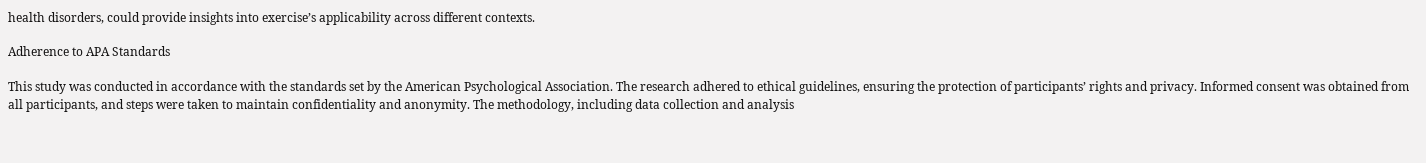health disorders, could provide insights into exercise’s applicability across different contexts.

Adherence to APA Standards

This study was conducted in accordance with the standards set by the American Psychological Association. The research adhered to ethical guidelines, ensuring the protection of participants’ rights and privacy. Informed consent was obtained from all participants, and steps were taken to maintain confidentiality and anonymity. The methodology, including data collection and analysis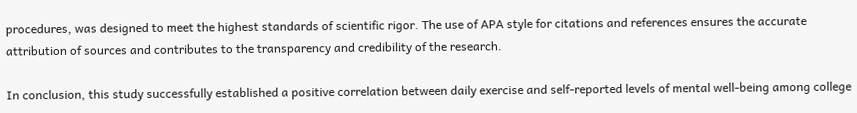procedures, was designed to meet the highest standards of scientific rigor. The use of APA style for citations and references ensures the accurate attribution of sources and contributes to the transparency and credibility of the research.

In conclusion, this study successfully established a positive correlation between daily exercise and self-reported levels of mental well-being among college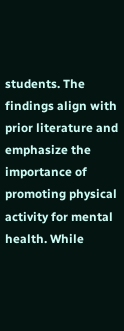students. The findings align with prior literature and emphasize the importance of promoting physical activity for mental health. While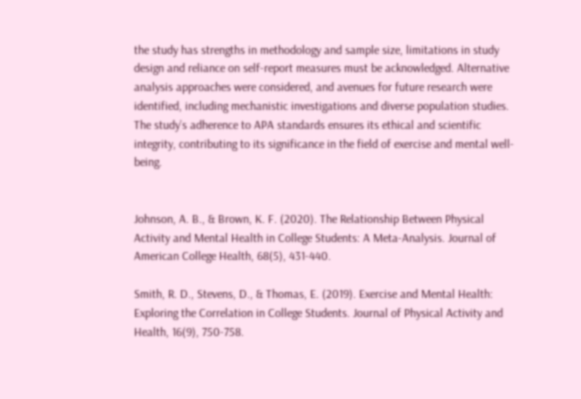the study has strengths in methodology and sample size, limitations in study design and reliance on self-report measures must be acknowledged. Alternative analysis approaches were considered, and avenues for future research were identified, including mechanistic investigations and diverse population studies. The study’s adherence to APA standards ensures its ethical and scientific integrity, contributing to its significance in the field of exercise and mental well-being.


Johnson, A. B., & Brown, K. F. (2020). The Relationship Between Physical Activity and Mental Health in College Students: A Meta-Analysis. Journal of American College Health, 68(5), 431-440.

Smith, R. D., Stevens, D., & Thomas, E. (2019). Exercise and Mental Health: Exploring the Correlation in College Students. Journal of Physical Activity and Health, 16(9), 750-758.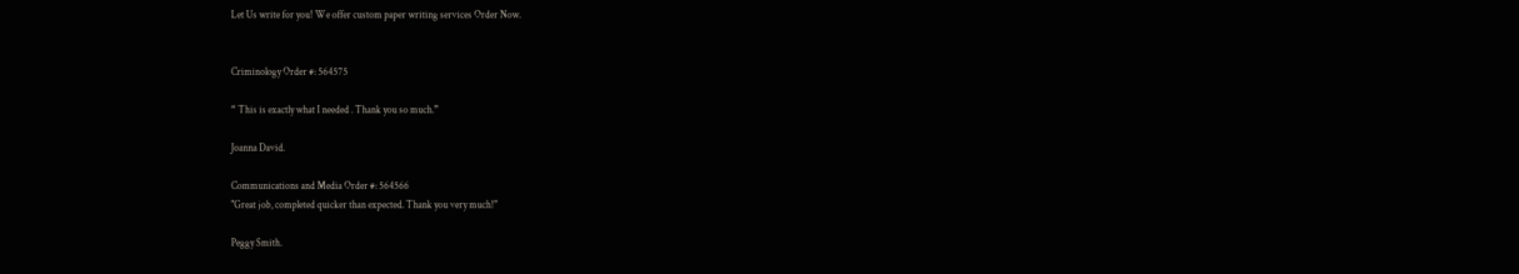Let Us write for you! We offer custom paper writing services Order Now.


Criminology Order #: 564575

“ This is exactly what I needed . Thank you so much.”

Joanna David.

Communications and Media Order #: 564566
"Great job, completed quicker than expected. Thank you very much!"

Peggy Smith.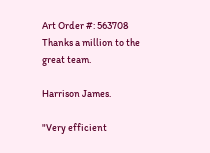Art Order #: 563708
Thanks a million to the great team.

Harrison James.

"Very efficient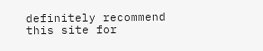definitely recommend this site for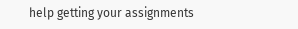help getting your assignments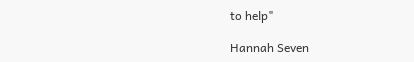to help"

Hannah Seven